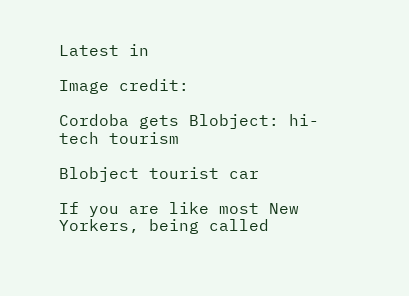Latest in

Image credit:

Cordoba gets Blobject: hi-tech tourism

Blobject tourist car

If you are like most New Yorkers, being called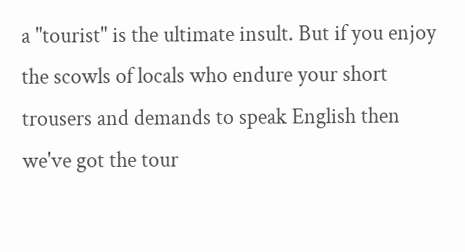a "tourist" is the ultimate insult. But if you enjoy the scowls of locals who endure your short trousers and demands to speak English then we've got the tour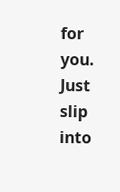for you. Just slip into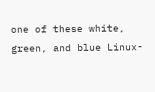one of these white, green, and blue Linux-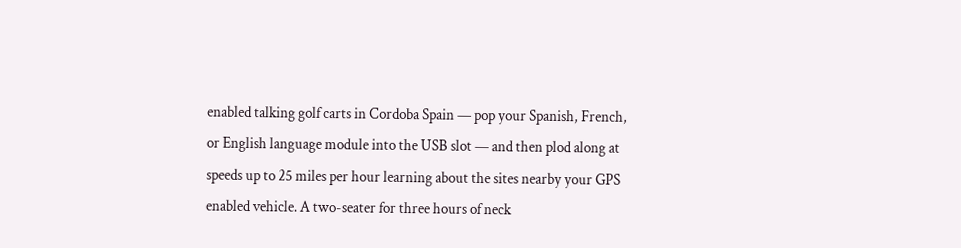enabled talking golf carts in Cordoba Spain — pop your Spanish, French, or English language module into the USB slot — and then plod along at speeds up to 25 miles per hour learning about the sites nearby your GPS enabled vehicle. A two-seater for three hours of neck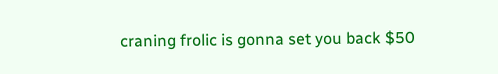craning frolic is gonna set you back $50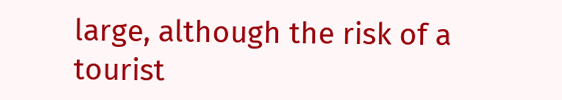large, although the risk of a tourist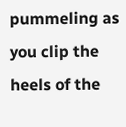pummeling as you clip the heels of the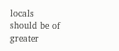locals should be of greater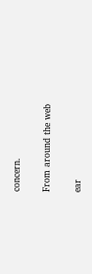concern.

From around the web

ear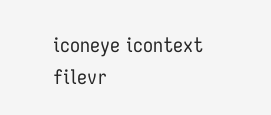iconeye icontext filevr